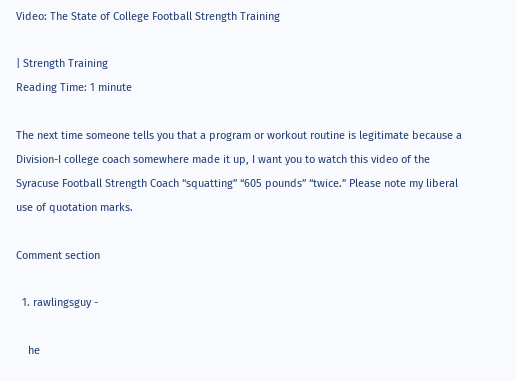Video: The State of College Football Strength Training

| Strength Training
Reading Time: 1 minute

The next time someone tells you that a program or workout routine is legitimate because a Division-I college coach somewhere made it up, I want you to watch this video of the Syracuse Football Strength Coach “squatting” “605 pounds” “twice.” Please note my liberal use of quotation marks.

Comment section

  1. rawlingsguy -

    he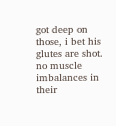got deep on those, i bet his glutes are shot. no muscle imbalances in their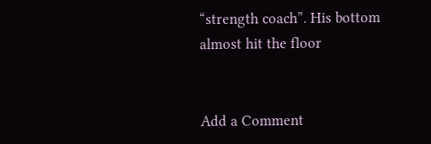“strength coach”. His bottom almost hit the floor


Add a Comment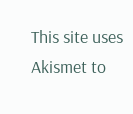This site uses Akismet to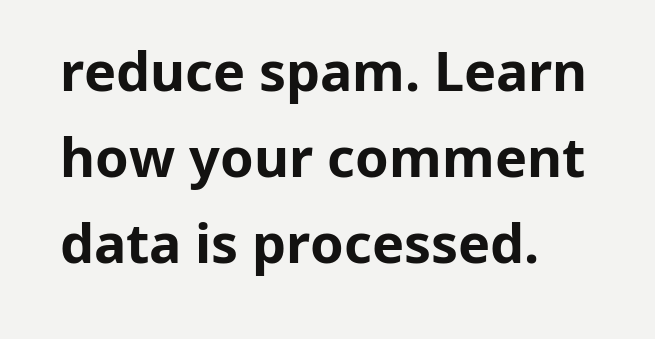reduce spam. Learn how your comment data is processed.